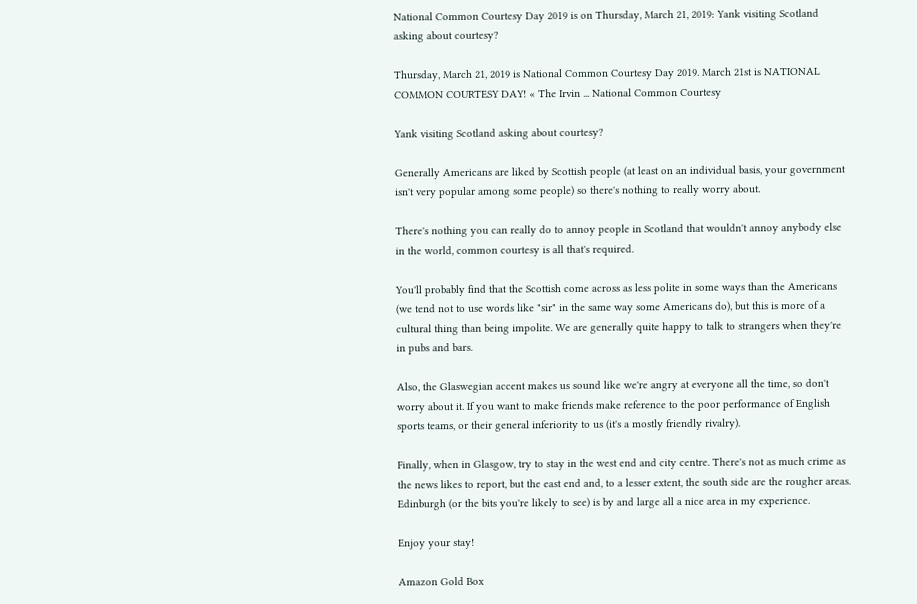National Common Courtesy Day 2019 is on Thursday, March 21, 2019: Yank visiting Scotland asking about courtesy?

Thursday, March 21, 2019 is National Common Courtesy Day 2019. March 21st is NATIONAL COMMON COURTESY DAY! « The Irvin ... National Common Courtesy

Yank visiting Scotland asking about courtesy?

Generally Americans are liked by Scottish people (at least on an individual basis, your government isn't very popular among some people) so there's nothing to really worry about.

There's nothing you can really do to annoy people in Scotland that wouldn't annoy anybody else in the world, common courtesy is all that's required.

You'll probably find that the Scottish come across as less polite in some ways than the Americans (we tend not to use words like "sir" in the same way some Americans do), but this is more of a cultural thing than being impolite. We are generally quite happy to talk to strangers when they're in pubs and bars.

Also, the Glaswegian accent makes us sound like we're angry at everyone all the time, so don't worry about it. If you want to make friends make reference to the poor performance of English sports teams, or their general inferiority to us (it's a mostly friendly rivalry).

Finally, when in Glasgow, try to stay in the west end and city centre. There's not as much crime as the news likes to report, but the east end and, to a lesser extent, the south side are the rougher areas. Edinburgh (or the bits you're likely to see) is by and large all a nice area in my experience.

Enjoy your stay!

Amazon Gold Box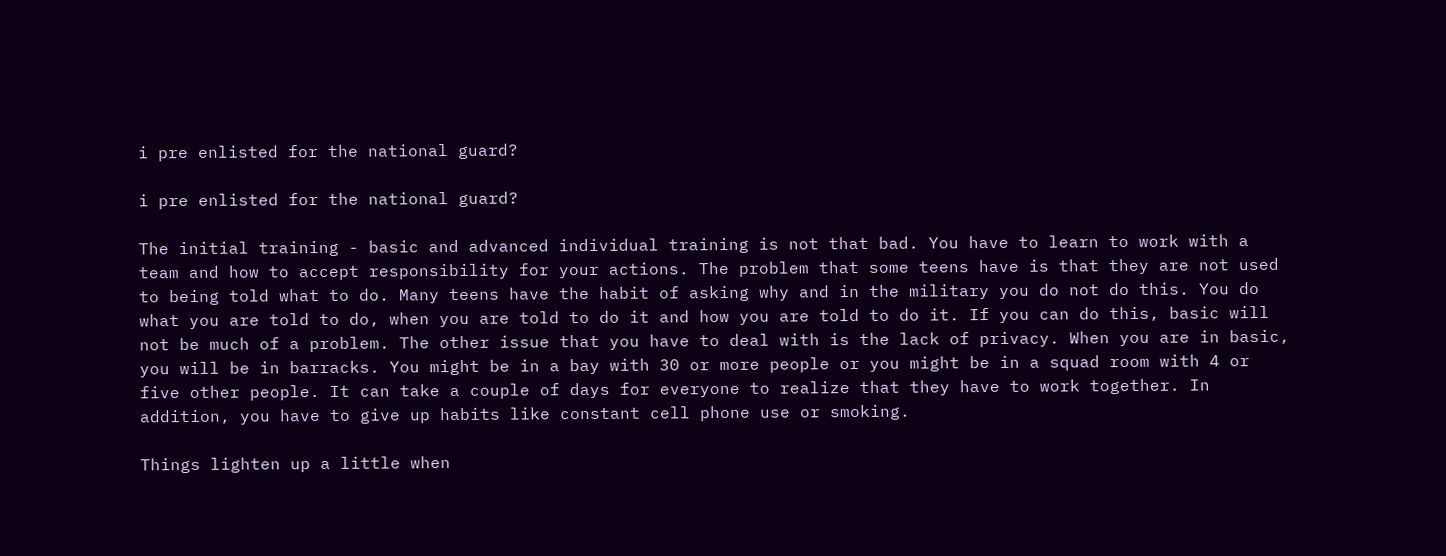i pre enlisted for the national guard?

i pre enlisted for the national guard?

The initial training - basic and advanced individual training is not that bad. You have to learn to work with a team and how to accept responsibility for your actions. The problem that some teens have is that they are not used to being told what to do. Many teens have the habit of asking why and in the military you do not do this. You do what you are told to do, when you are told to do it and how you are told to do it. If you can do this, basic will not be much of a problem. The other issue that you have to deal with is the lack of privacy. When you are in basic, you will be in barracks. You might be in a bay with 30 or more people or you might be in a squad room with 4 or five other people. It can take a couple of days for everyone to realize that they have to work together. In addition, you have to give up habits like constant cell phone use or smoking.

Things lighten up a little when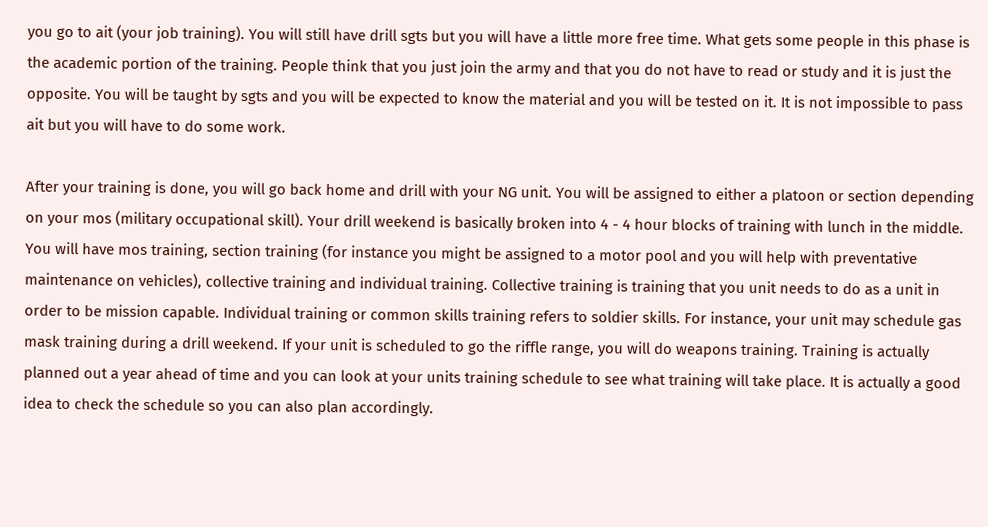you go to ait (your job training). You will still have drill sgts but you will have a little more free time. What gets some people in this phase is the academic portion of the training. People think that you just join the army and that you do not have to read or study and it is just the opposite. You will be taught by sgts and you will be expected to know the material and you will be tested on it. It is not impossible to pass ait but you will have to do some work.

After your training is done, you will go back home and drill with your NG unit. You will be assigned to either a platoon or section depending on your mos (military occupational skill). Your drill weekend is basically broken into 4 - 4 hour blocks of training with lunch in the middle. You will have mos training, section training (for instance you might be assigned to a motor pool and you will help with preventative maintenance on vehicles), collective training and individual training. Collective training is training that you unit needs to do as a unit in order to be mission capable. Individual training or common skills training refers to soldier skills. For instance, your unit may schedule gas mask training during a drill weekend. If your unit is scheduled to go the riffle range, you will do weapons training. Training is actually planned out a year ahead of time and you can look at your units training schedule to see what training will take place. It is actually a good idea to check the schedule so you can also plan accordingly.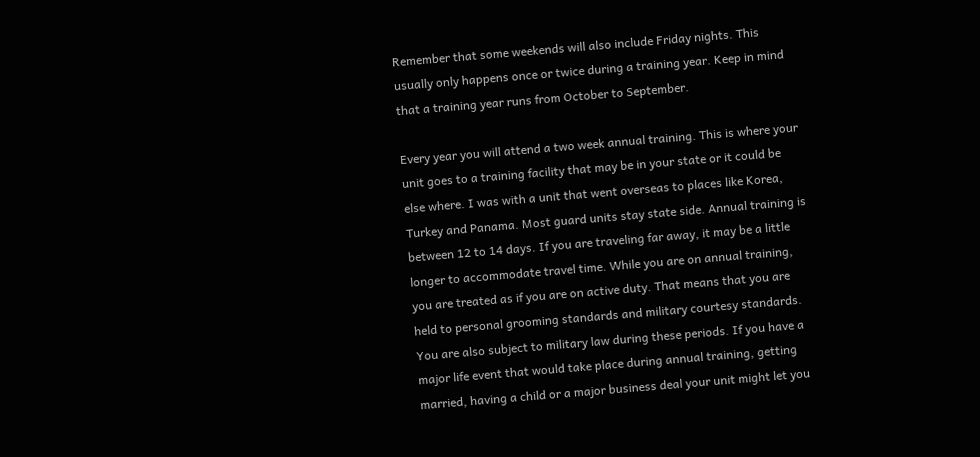Remember that some weekends will also include Friday nights. This usually only happens once or twice during a training year. Keep in mind that a training year runs from October to September.

Every year you will attend a two week annual training. This is where your unit goes to a training facility that may be in your state or it could be else where. I was with a unit that went overseas to places like Korea, Turkey and Panama. Most guard units stay state side. Annual training is between 12 to 14 days. If you are traveling far away, it may be a little longer to accommodate travel time. While you are on annual training, you are treated as if you are on active duty. That means that you are held to personal grooming standards and military courtesy standards. You are also subject to military law during these periods. If you have a major life event that would take place during annual training, getting married, having a child or a major business deal your unit might let you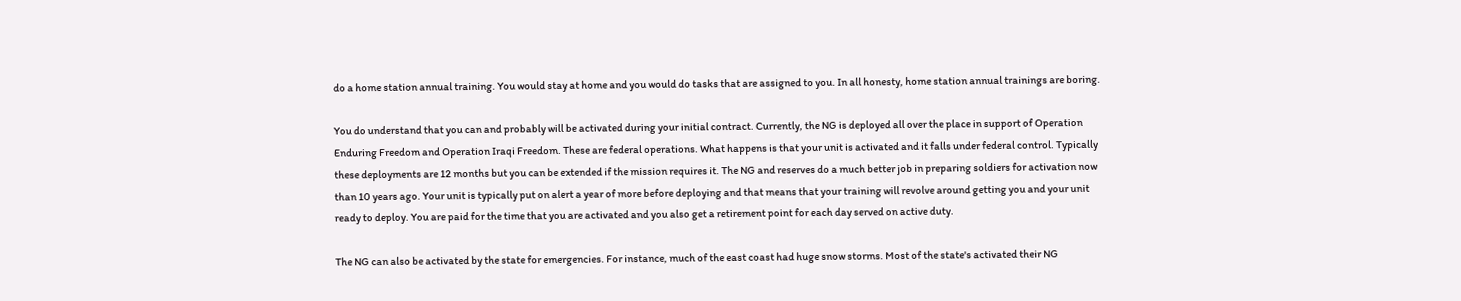do a home station annual training. You would stay at home and you would do tasks that are assigned to you. In all honesty, home station annual trainings are boring.

You do understand that you can and probably will be activated during your initial contract. Currently, the NG is deployed all over the place in support of Operation Enduring Freedom and Operation Iraqi Freedom. These are federal operations. What happens is that your unit is activated and it falls under federal control. Typically these deployments are 12 months but you can be extended if the mission requires it. The NG and reserves do a much better job in preparing soldiers for activation now than 10 years ago. Your unit is typically put on alert a year of more before deploying and that means that your training will revolve around getting you and your unit ready to deploy. You are paid for the time that you are activated and you also get a retirement point for each day served on active duty.

The NG can also be activated by the state for emergencies. For instance, much of the east coast had huge snow storms. Most of the state's activated their NG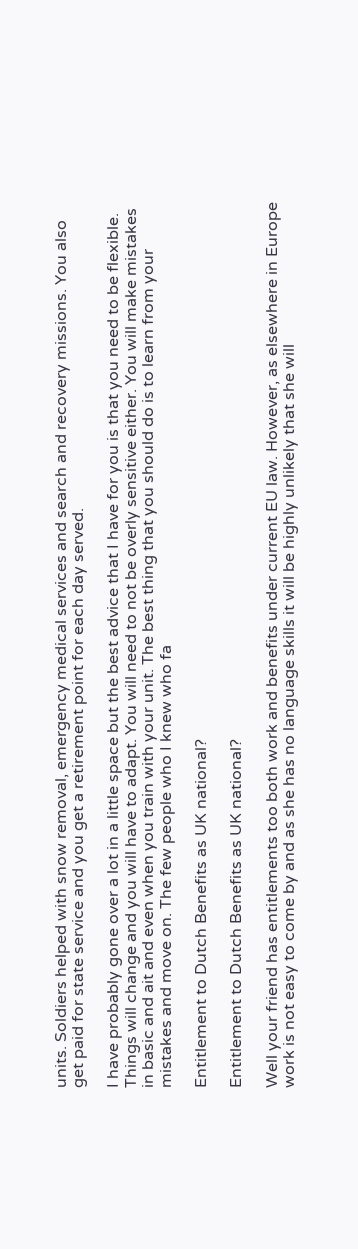units. Soldiers helped with snow removal, emergency medical services and search and recovery missions. You also get paid for state service and you get a retirement point for each day served.

I have probably gone over a lot in a little space but the best advice that I have for you is that you need to be flexible. Things will change and you will have to adapt. You will need to not be overly sensitive either. You will make mistakes in basic and ait and even when you train with your unit. The best thing that you should do is to learn from your mistakes and move on. The few people who I knew who fa

Entitlement to Dutch Benefits as UK national?

Entitlement to Dutch Benefits as UK national?

Well your friend has entitlements too both work and benefits under current EU law. However, as elsewhere in Europe work is not easy to come by and as she has no language skills it will be highly unlikely that she will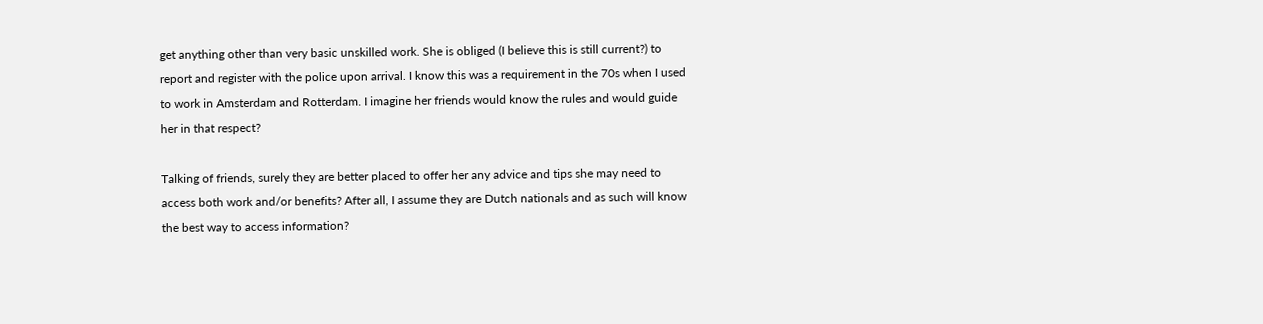get anything other than very basic unskilled work. She is obliged (I believe this is still current?) to report and register with the police upon arrival. I know this was a requirement in the 70s when I used to work in Amsterdam and Rotterdam. I imagine her friends would know the rules and would guide her in that respect?

Talking of friends, surely they are better placed to offer her any advice and tips she may need to access both work and/or benefits? After all, I assume they are Dutch nationals and as such will know the best way to access information?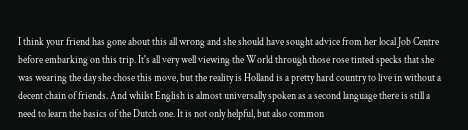I think your friend has gone about this all wrong and she should have sought advice from her local Job Centre before embarking on this trip. It's all very well viewing the World through those rose tinted specks that she was wearing the day she chose this move, but the reality is Holland is a pretty hard country to live in without a decent chain of friends. And whilst English is almost universally spoken as a second language there is still a need to learn the basics of the Dutch one. It is not only helpful, but also common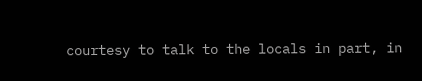courtesy to talk to the locals in part, in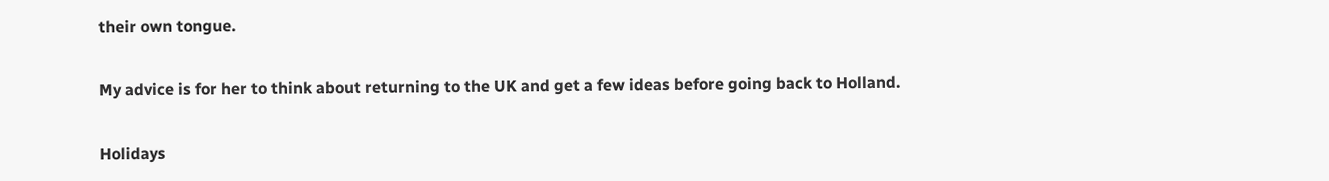their own tongue.

My advice is for her to think about returning to the UK and get a few ideas before going back to Holland.

Holidays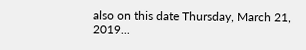also on this date Thursday, March 21, 2019...